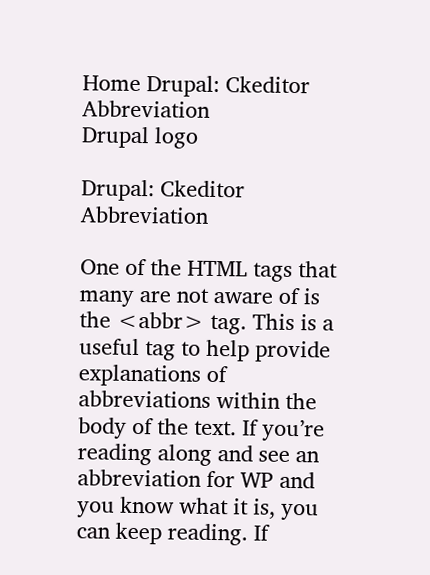Home Drupal: Ckeditor Abbreviation
Drupal logo

Drupal: Ckeditor Abbreviation

One of the HTML tags that many are not aware of is the <abbr> tag. This is a useful tag to help provide explanations of abbreviations within the body of the text. If you’re reading along and see an abbreviation for WP and you know what it is, you can keep reading. If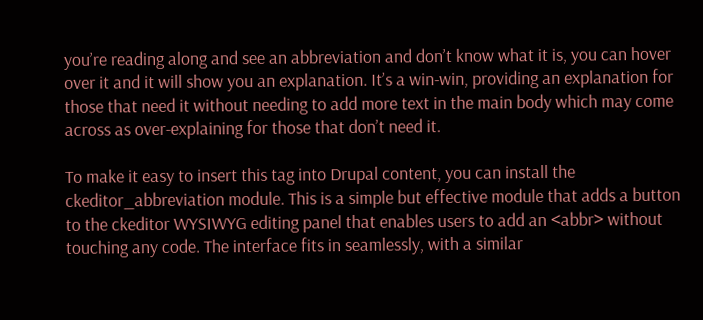you’re reading along and see an abbreviation and don’t know what it is, you can hover over it and it will show you an explanation. It’s a win-win, providing an explanation for those that need it without needing to add more text in the main body which may come across as over-explaining for those that don’t need it.

To make it easy to insert this tag into Drupal content, you can install the ckeditor_abbreviation module. This is a simple but effective module that adds a button to the ckeditor WYSIWYG editing panel that enables users to add an <abbr> without touching any code. The interface fits in seamlessly, with a similar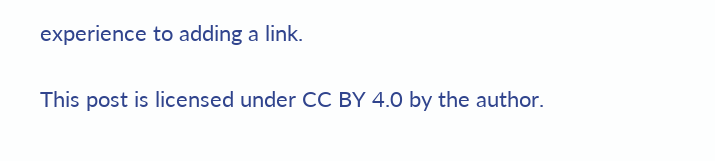experience to adding a link.

This post is licensed under CC BY 4.0 by the author.